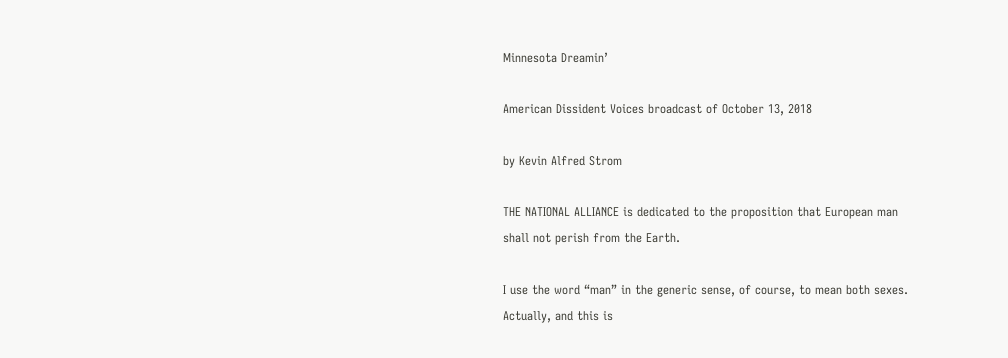Minnesota Dreamin’

American Dissident Voices broadcast of October 13, 2018

by Kevin Alfred Strom

THE NATIONAL ALLIANCE is dedicated to the proposition that European man shall not perish from the Earth.

I use the word “man” in the generic sense, of course, to mean both sexes. Actually, and this is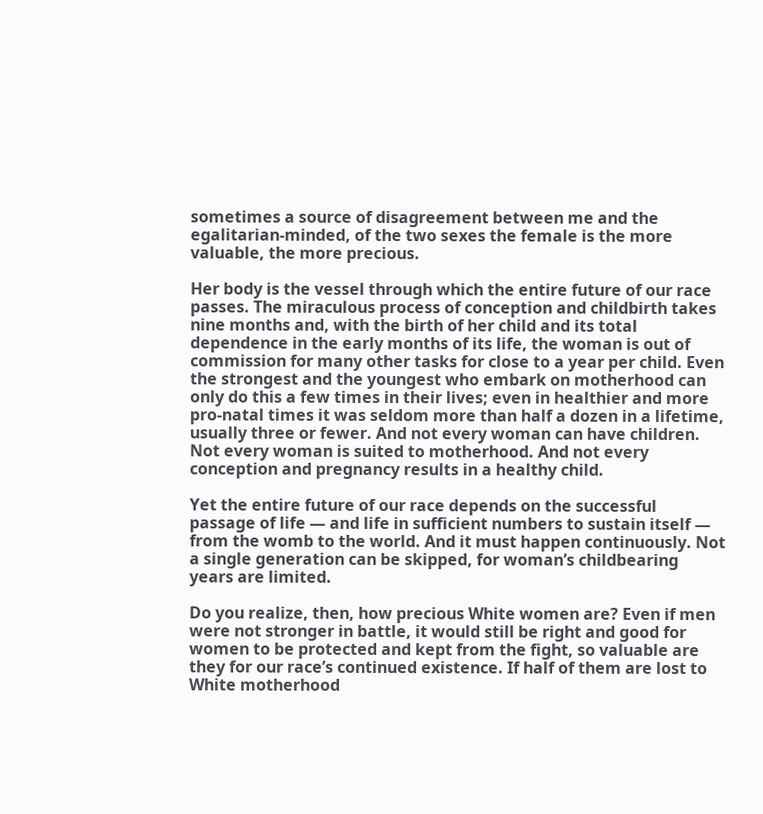sometimes a source of disagreement between me and the egalitarian-minded, of the two sexes the female is the more valuable, the more precious.

Her body is the vessel through which the entire future of our race passes. The miraculous process of conception and childbirth takes nine months and, with the birth of her child and its total dependence in the early months of its life, the woman is out of commission for many other tasks for close to a year per child. Even the strongest and the youngest who embark on motherhood can only do this a few times in their lives; even in healthier and more pro-natal times it was seldom more than half a dozen in a lifetime, usually three or fewer. And not every woman can have children. Not every woman is suited to motherhood. And not every conception and pregnancy results in a healthy child.

Yet the entire future of our race depends on the successful passage of life — and life in sufficient numbers to sustain itself — from the womb to the world. And it must happen continuously. Not a single generation can be skipped, for woman’s childbearing years are limited.

Do you realize, then, how precious White women are? Even if men were not stronger in battle, it would still be right and good for women to be protected and kept from the fight, so valuable are they for our race’s continued existence. If half of them are lost to White motherhood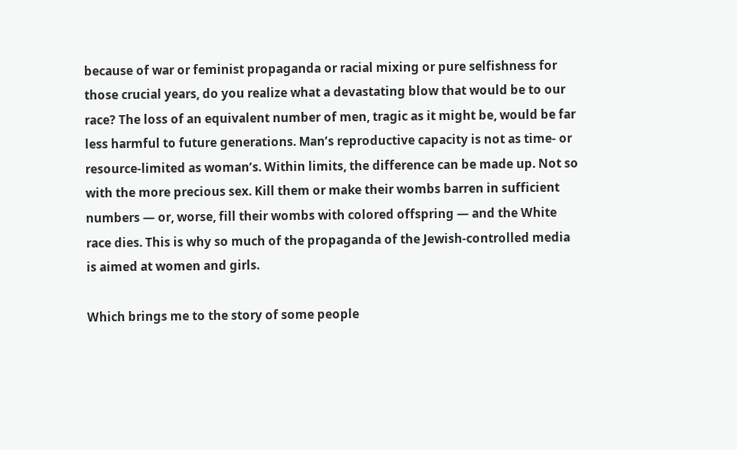because of war or feminist propaganda or racial mixing or pure selfishness for those crucial years, do you realize what a devastating blow that would be to our race? The loss of an equivalent number of men, tragic as it might be, would be far less harmful to future generations. Man’s reproductive capacity is not as time- or resource-limited as woman’s. Within limits, the difference can be made up. Not so with the more precious sex. Kill them or make their wombs barren in sufficient numbers — or, worse, fill their wombs with colored offspring — and the White race dies. This is why so much of the propaganda of the Jewish-controlled media is aimed at women and girls.

Which brings me to the story of some people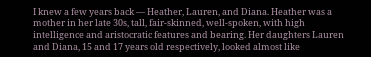I knew a few years back — Heather, Lauren, and Diana. Heather was a mother in her late 30s, tall, fair-skinned, well-spoken, with high intelligence and aristocratic features and bearing. Her daughters Lauren and Diana, 15 and 17 years old respectively, looked almost like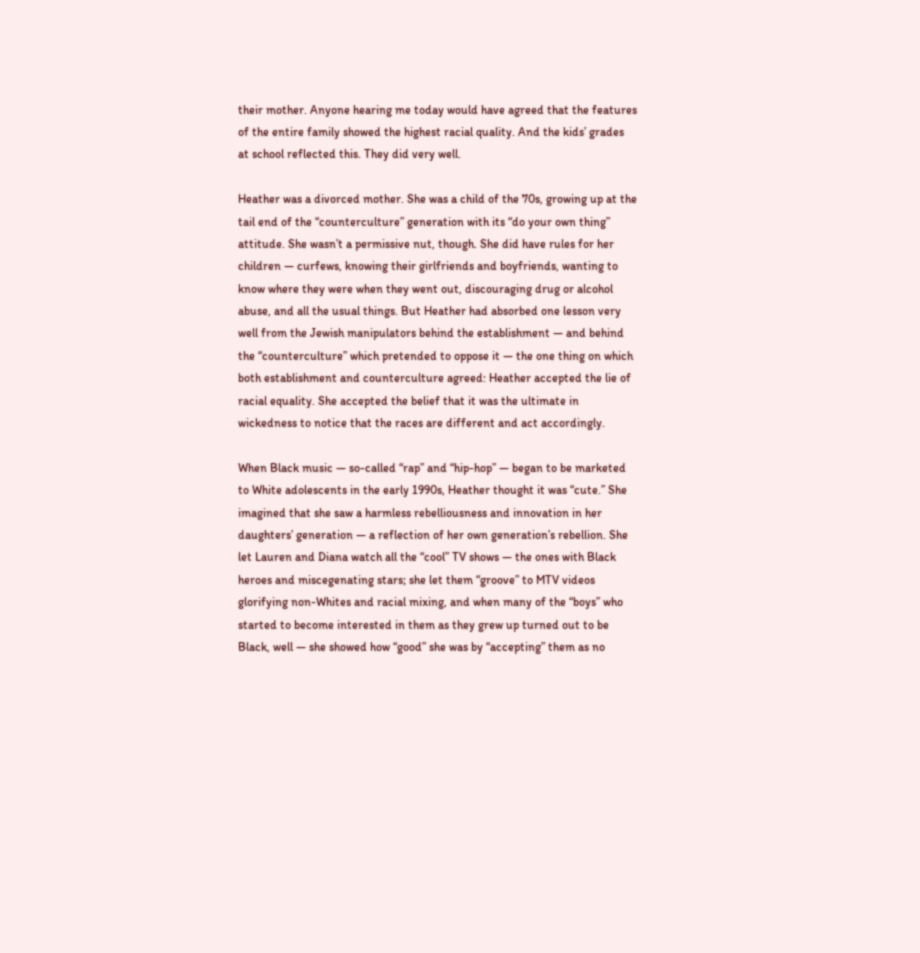their mother. Anyone hearing me today would have agreed that the features of the entire family showed the highest racial quality. And the kids’ grades at school reflected this. They did very well.

Heather was a divorced mother. She was a child of the 70s, growing up at the tail end of the “counterculture” generation with its “do your own thing” attitude. She wasn’t a permissive nut, though. She did have rules for her children — curfews, knowing their girlfriends and boyfriends, wanting to know where they were when they went out, discouraging drug or alcohol abuse, and all the usual things. But Heather had absorbed one lesson very well from the Jewish manipulators behind the establishment — and behind the “counterculture” which pretended to oppose it — the one thing on which both establishment and counterculture agreed: Heather accepted the lie of racial equality. She accepted the belief that it was the ultimate in wickedness to notice that the races are different and act accordingly.

When Black music — so-called “rap” and “hip-hop” — began to be marketed to White adolescents in the early 1990s, Heather thought it was “cute.” She imagined that she saw a harmless rebelliousness and innovation in her daughters’ generation — a reflection of her own generation’s rebellion. She let Lauren and Diana watch all the “cool” TV shows — the ones with Black heroes and miscegenating stars; she let them “groove” to MTV videos glorifying non-Whites and racial mixing, and when many of the “boys” who started to become interested in them as they grew up turned out to be Black, well — she showed how “good” she was by “accepting” them as no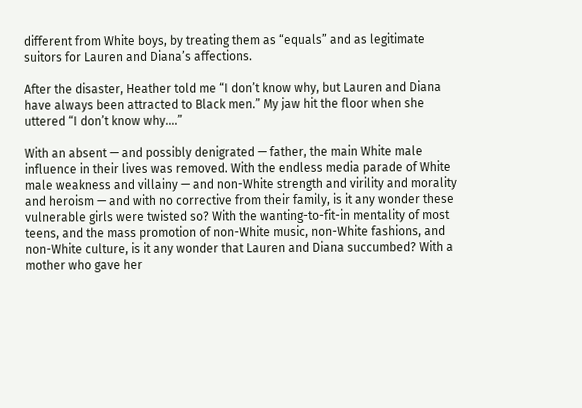different from White boys, by treating them as “equals” and as legitimate suitors for Lauren and Diana’s affections.

After the disaster, Heather told me “I don’t know why, but Lauren and Diana have always been attracted to Black men.” My jaw hit the floor when she uttered “I don’t know why….”

With an absent — and possibly denigrated — father, the main White male influence in their lives was removed. With the endless media parade of White male weakness and villainy — and non-White strength and virility and morality and heroism — and with no corrective from their family, is it any wonder these vulnerable girls were twisted so? With the wanting-to-fit-in mentality of most teens, and the mass promotion of non-White music, non-White fashions, and non-White culture, is it any wonder that Lauren and Diana succumbed? With a mother who gave her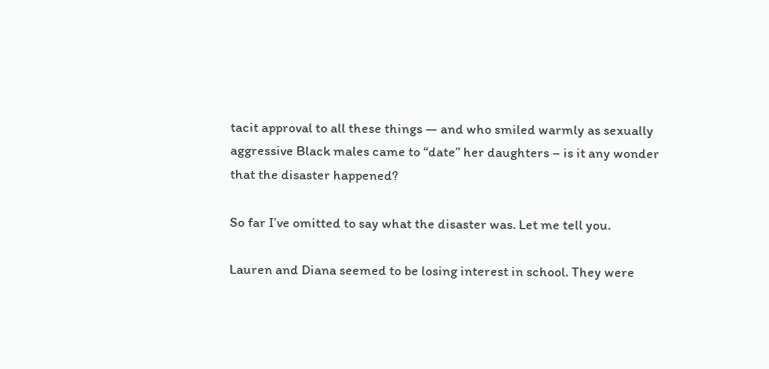tacit approval to all these things — and who smiled warmly as sexually aggressive Black males came to “date” her daughters – is it any wonder that the disaster happened?

So far I’ve omitted to say what the disaster was. Let me tell you.

Lauren and Diana seemed to be losing interest in school. They were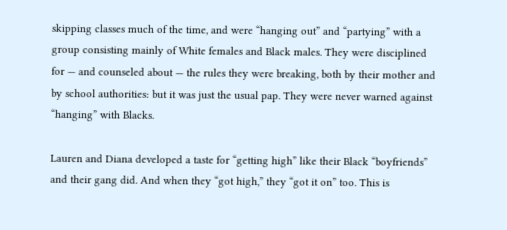skipping classes much of the time, and were “hanging out” and “partying” with a group consisting mainly of White females and Black males. They were disciplined for — and counseled about — the rules they were breaking, both by their mother and by school authorities: but it was just the usual pap. They were never warned against “hanging” with Blacks.

Lauren and Diana developed a taste for “getting high” like their Black “boyfriends” and their gang did. And when they “got high,” they “got it on” too. This is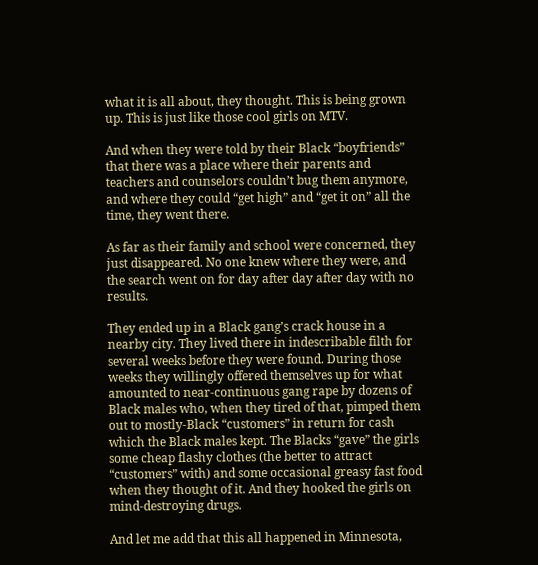what it is all about, they thought. This is being grown up. This is just like those cool girls on MTV.

And when they were told by their Black “boyfriends” that there was a place where their parents and teachers and counselors couldn’t bug them anymore, and where they could “get high” and “get it on” all the time, they went there.

As far as their family and school were concerned, they just disappeared. No one knew where they were, and the search went on for day after day after day with no results.

They ended up in a Black gang’s crack house in a nearby city. They lived there in indescribable filth for several weeks before they were found. During those weeks they willingly offered themselves up for what amounted to near-continuous gang rape by dozens of Black males who, when they tired of that, pimped them out to mostly-Black “customers” in return for cash which the Black males kept. The Blacks “gave” the girls some cheap flashy clothes (the better to attract “customers” with) and some occasional greasy fast food when they thought of it. And they hooked the girls on mind-destroying drugs.

And let me add that this all happened in Minnesota,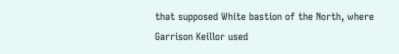that supposed White bastion of the North, where Garrison Keillor used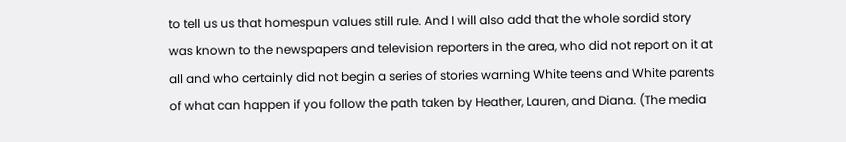to tell us us that homespun values still rule. And I will also add that the whole sordid story was known to the newspapers and television reporters in the area, who did not report on it at all and who certainly did not begin a series of stories warning White teens and White parents of what can happen if you follow the path taken by Heather, Lauren, and Diana. (The media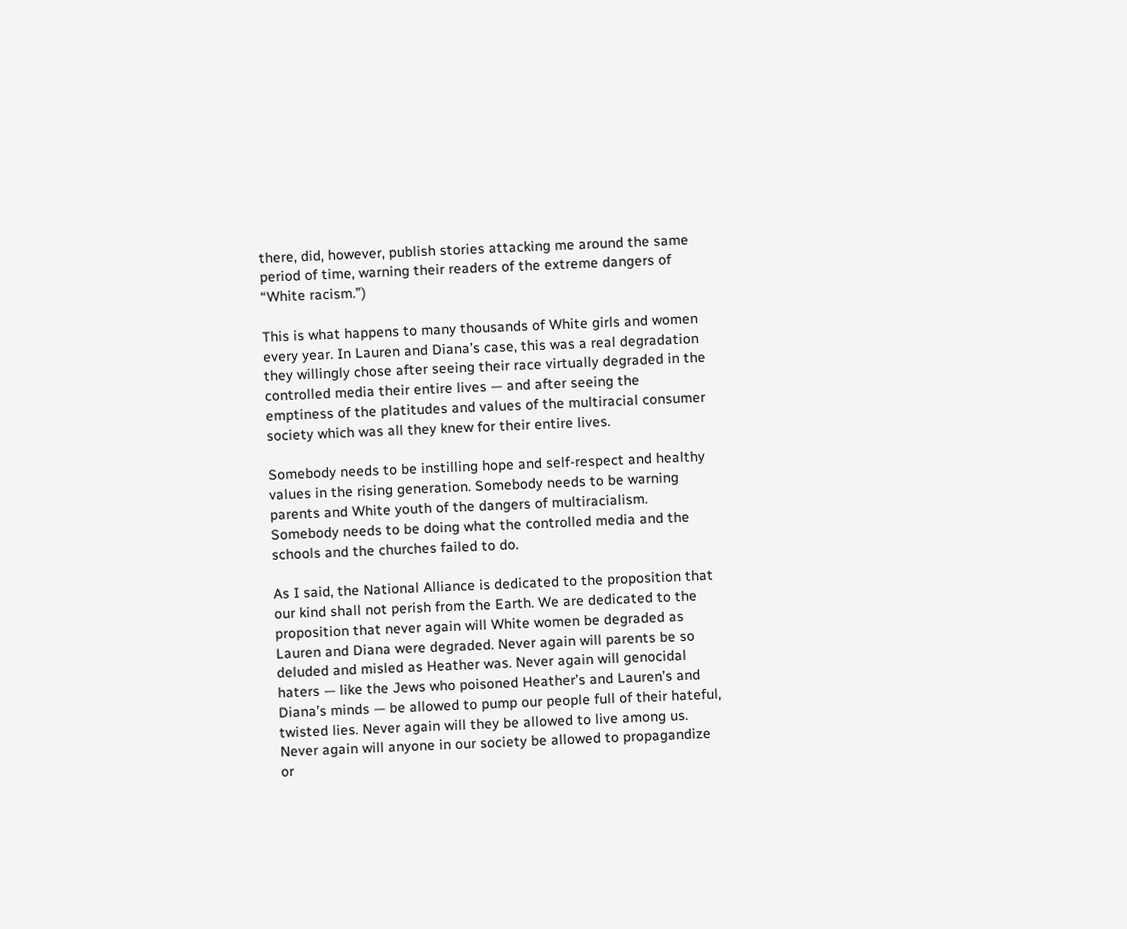there, did, however, publish stories attacking me around the same period of time, warning their readers of the extreme dangers of “White racism.”)

This is what happens to many thousands of White girls and women every year. In Lauren and Diana’s case, this was a real degradation they willingly chose after seeing their race virtually degraded in the controlled media their entire lives — and after seeing the emptiness of the platitudes and values of the multiracial consumer society which was all they knew for their entire lives.

Somebody needs to be instilling hope and self-respect and healthy values in the rising generation. Somebody needs to be warning parents and White youth of the dangers of multiracialism. Somebody needs to be doing what the controlled media and the schools and the churches failed to do.

As I said, the National Alliance is dedicated to the proposition that our kind shall not perish from the Earth. We are dedicated to the proposition that never again will White women be degraded as Lauren and Diana were degraded. Never again will parents be so deluded and misled as Heather was. Never again will genocidal haters — like the Jews who poisoned Heather’s and Lauren’s and Diana’s minds — be allowed to pump our people full of their hateful, twisted lies. Never again will they be allowed to live among us. Never again will anyone in our society be allowed to propagandize or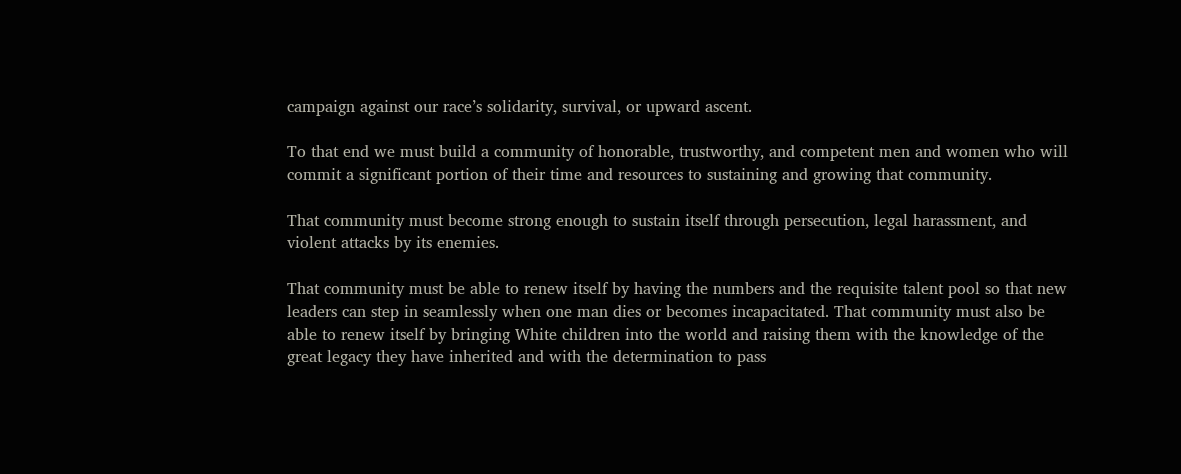campaign against our race’s solidarity, survival, or upward ascent.

To that end we must build a community of honorable, trustworthy, and competent men and women who will commit a significant portion of their time and resources to sustaining and growing that community.

That community must become strong enough to sustain itself through persecution, legal harassment, and violent attacks by its enemies.

That community must be able to renew itself by having the numbers and the requisite talent pool so that new leaders can step in seamlessly when one man dies or becomes incapacitated. That community must also be able to renew itself by bringing White children into the world and raising them with the knowledge of the great legacy they have inherited and with the determination to pass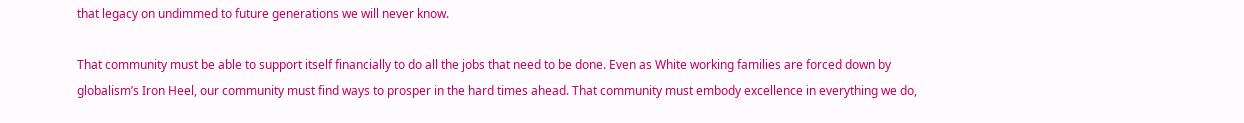that legacy on undimmed to future generations we will never know.

That community must be able to support itself financially to do all the jobs that need to be done. Even as White working families are forced down by globalism’s Iron Heel, our community must find ways to prosper in the hard times ahead. That community must embody excellence in everything we do,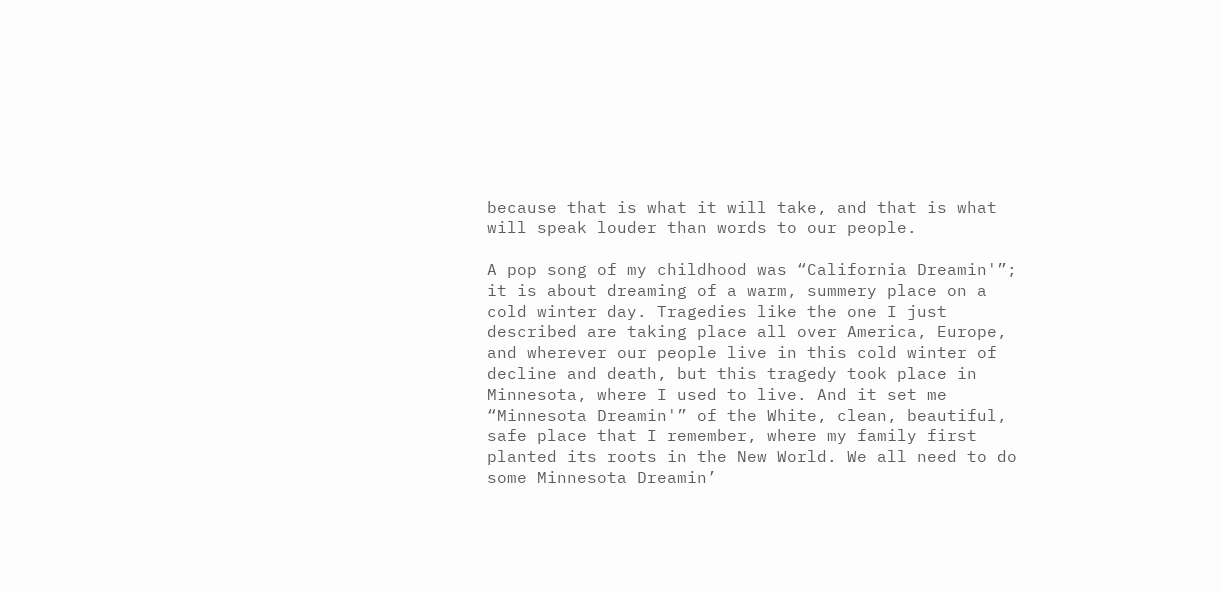because that is what it will take, and that is what will speak louder than words to our people.

A pop song of my childhood was “California Dreamin'”; it is about dreaming of a warm, summery place on a cold winter day. Tragedies like the one I just described are taking place all over America, Europe, and wherever our people live in this cold winter of decline and death, but this tragedy took place in Minnesota, where I used to live. And it set me “Minnesota Dreamin'” of the White, clean, beautiful, safe place that I remember, where my family first planted its roots in the New World. We all need to do some Minnesota Dreamin’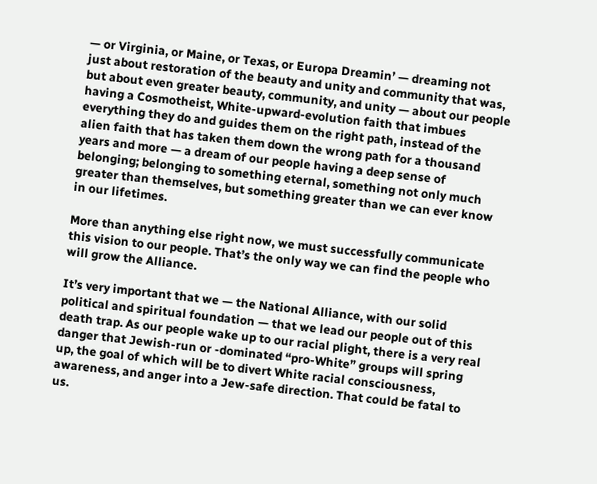— or Virginia, or Maine, or Texas, or Europa Dreamin’ — dreaming not just about restoration of the beauty and unity and community that was, but about even greater beauty, community, and unity — about our people having a Cosmotheist, White-upward-evolution faith that imbues everything they do and guides them on the right path, instead of the alien faith that has taken them down the wrong path for a thousand years and more — a dream of our people having a deep sense of belonging; belonging to something eternal, something not only much greater than themselves, but something greater than we can ever know in our lifetimes.

More than anything else right now, we must successfully communicate this vision to our people. That’s the only way we can find the people who will grow the Alliance.

It’s very important that we — the National Alliance, with our solid political and spiritual foundation — that we lead our people out of this death trap. As our people wake up to our racial plight, there is a very real danger that Jewish-run or -dominated “pro-White” groups will spring up, the goal of which will be to divert White racial consciousness, awareness, and anger into a Jew-safe direction. That could be fatal to us.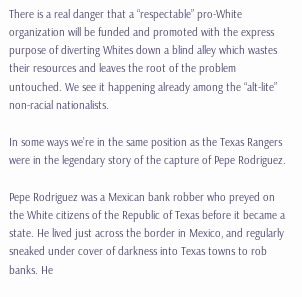There is a real danger that a “respectable” pro-White organization will be funded and promoted with the express purpose of diverting Whites down a blind alley which wastes their resources and leaves the root of the problem untouched. We see it happening already among the “alt-lite” non-racial nationalists.

In some ways we’re in the same position as the Texas Rangers were in the legendary story of the capture of Pepe Rodriguez.

Pepe Rodriguez was a Mexican bank robber who preyed on the White citizens of the Republic of Texas before it became a state. He lived just across the border in Mexico, and regularly sneaked under cover of darkness into Texas towns to rob banks. He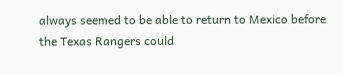always seemed to be able to return to Mexico before the Texas Rangers could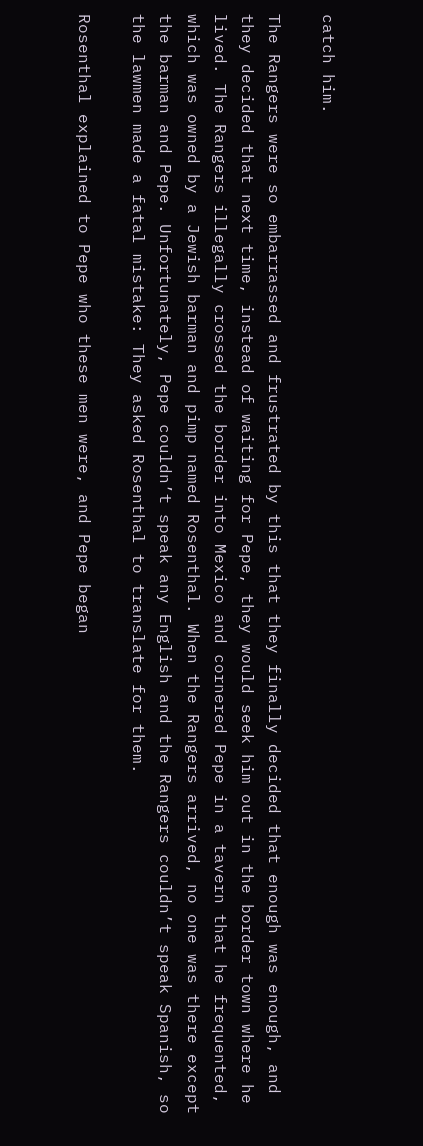catch him.

The Rangers were so embarrassed and frustrated by this that they finally decided that enough was enough, and they decided that next time, instead of waiting for Pepe, they would seek him out in the border town where he lived. The Rangers illegally crossed the border into Mexico and cornered Pepe in a tavern that he frequented, which was owned by a Jewish barman and pimp named Rosenthal. When the Rangers arrived, no one was there except the barman and Pepe. Unfortunately, Pepe couldn’t speak any English and the Rangers couldn’t speak Spanish, so the lawmen made a fatal mistake: They asked Rosenthal to translate for them.

Rosenthal explained to Pepe who these men were, and Pepe began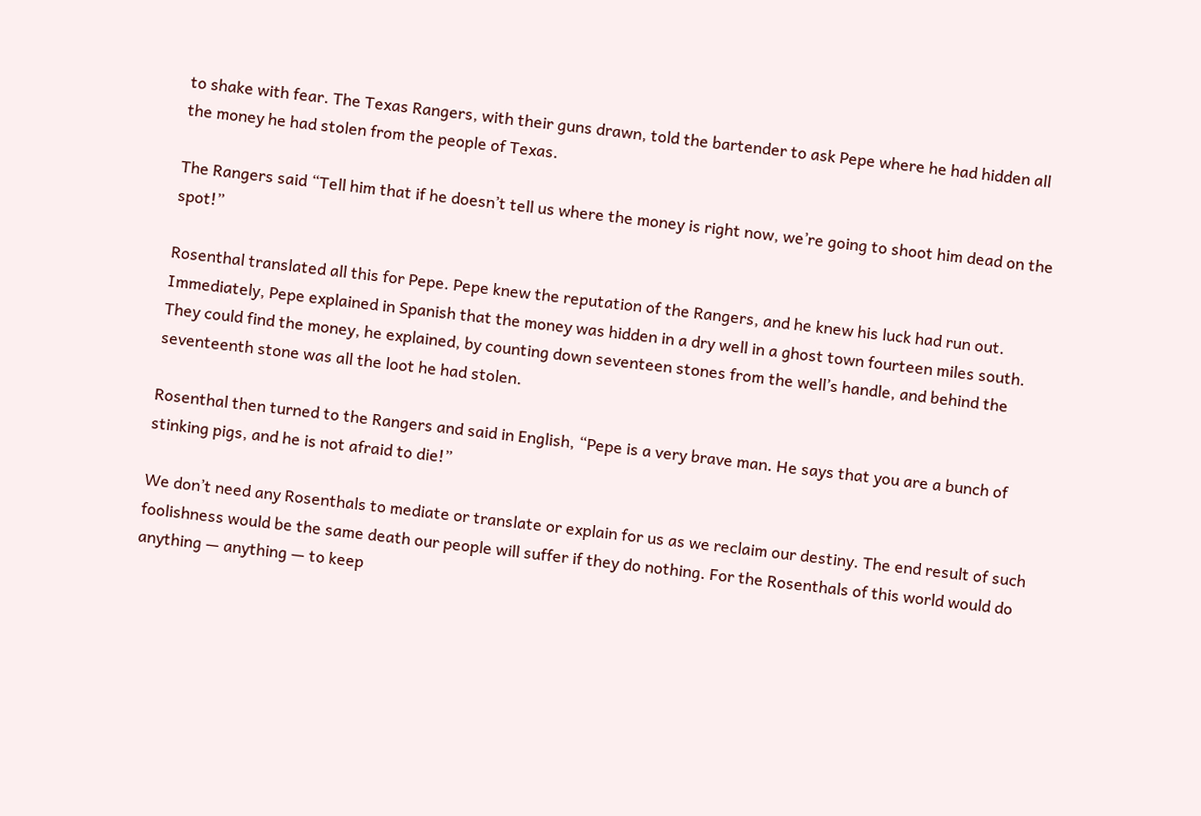to shake with fear. The Texas Rangers, with their guns drawn, told the bartender to ask Pepe where he had hidden all the money he had stolen from the people of Texas.

The Rangers said “Tell him that if he doesn’t tell us where the money is right now, we’re going to shoot him dead on the spot!”

Rosenthal translated all this for Pepe. Pepe knew the reputation of the Rangers, and he knew his luck had run out. Immediately, Pepe explained in Spanish that the money was hidden in a dry well in a ghost town fourteen miles south. They could find the money, he explained, by counting down seventeen stones from the well’s handle, and behind the seventeenth stone was all the loot he had stolen.

Rosenthal then turned to the Rangers and said in English, “Pepe is a very brave man. He says that you are a bunch of stinking pigs, and he is not afraid to die!”

We don’t need any Rosenthals to mediate or translate or explain for us as we reclaim our destiny. The end result of such foolishness would be the same death our people will suffer if they do nothing. For the Rosenthals of this world would do anything — anything — to keep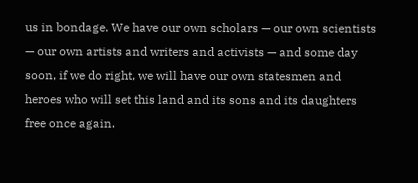us in bondage. We have our own scholars — our own scientists — our own artists and writers and activists — and some day soon, if we do right, we will have our own statesmen and heroes who will set this land and its sons and its daughters free once again.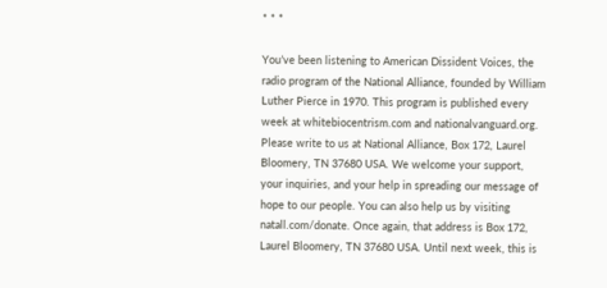* * *

You’ve been listening to American Dissident Voices, the radio program of the National Alliance, founded by William Luther Pierce in 1970. This program is published every week at whitebiocentrism.com and nationalvanguard.org. Please write to us at National Alliance, Box 172, Laurel Bloomery, TN 37680 USA. We welcome your support, your inquiries, and your help in spreading our message of hope to our people. You can also help us by visiting natall.com/donate. Once again, that address is Box 172, Laurel Bloomery, TN 37680 USA. Until next week, this is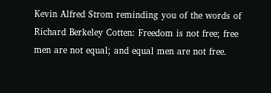Kevin Alfred Strom reminding you of the words of Richard Berkeley Cotten: Freedom is not free; free men are not equal; and equal men are not free.